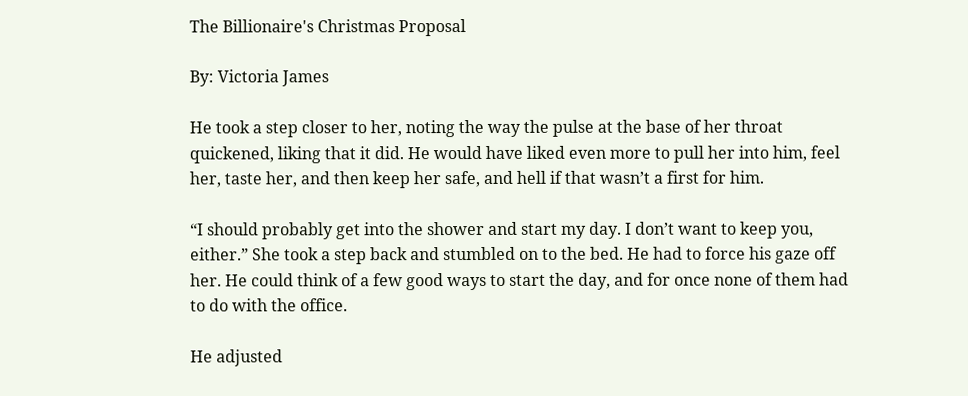The Billionaire's Christmas Proposal

By: Victoria James

He took a step closer to her, noting the way the pulse at the base of her throat quickened, liking that it did. He would have liked even more to pull her into him, feel her, taste her, and then keep her safe, and hell if that wasn’t a first for him.

“I should probably get into the shower and start my day. I don’t want to keep you, either.” She took a step back and stumbled on to the bed. He had to force his gaze off her. He could think of a few good ways to start the day, and for once none of them had to do with the office.

He adjusted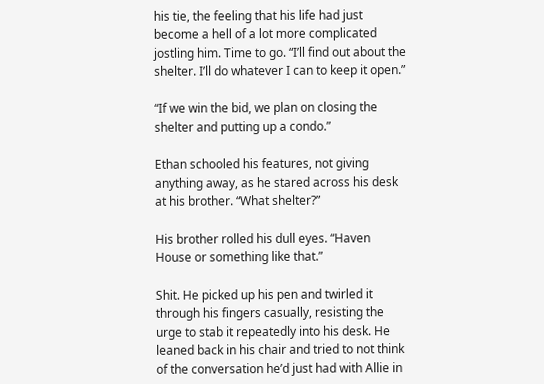his tie, the feeling that his life had just become a hell of a lot more complicated jostling him. Time to go. “I’ll find out about the shelter. I’ll do whatever I can to keep it open.”

“If we win the bid, we plan on closing the shelter and putting up a condo.”

Ethan schooled his features, not giving anything away, as he stared across his desk at his brother. “What shelter?”

His brother rolled his dull eyes. “Haven House or something like that.”

Shit. He picked up his pen and twirled it through his fingers casually, resisting the urge to stab it repeatedly into his desk. He leaned back in his chair and tried to not think of the conversation he’d just had with Allie in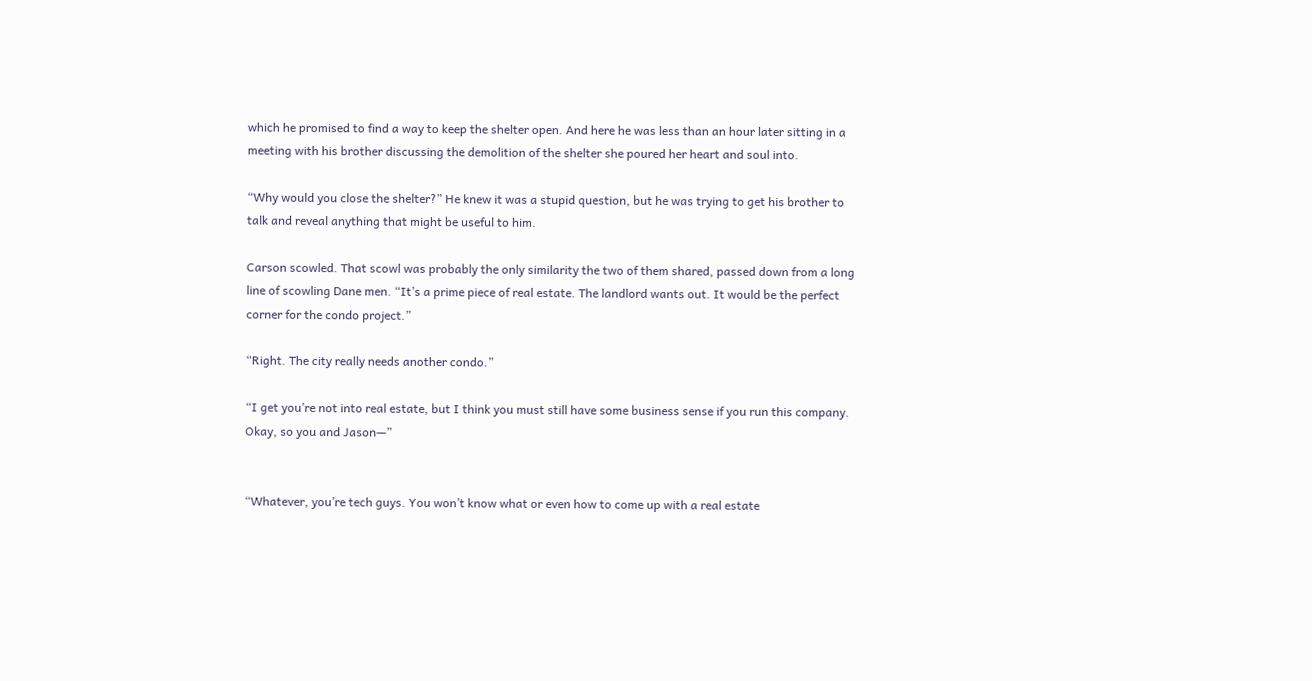which he promised to find a way to keep the shelter open. And here he was less than an hour later sitting in a meeting with his brother discussing the demolition of the shelter she poured her heart and soul into.

“Why would you close the shelter?” He knew it was a stupid question, but he was trying to get his brother to talk and reveal anything that might be useful to him.

Carson scowled. That scowl was probably the only similarity the two of them shared, passed down from a long line of scowling Dane men. “It’s a prime piece of real estate. The landlord wants out. It would be the perfect corner for the condo project.”

“Right. The city really needs another condo.”

“I get you’re not into real estate, but I think you must still have some business sense if you run this company. Okay, so you and Jason—”


“Whatever, you’re tech guys. You won’t know what or even how to come up with a real estate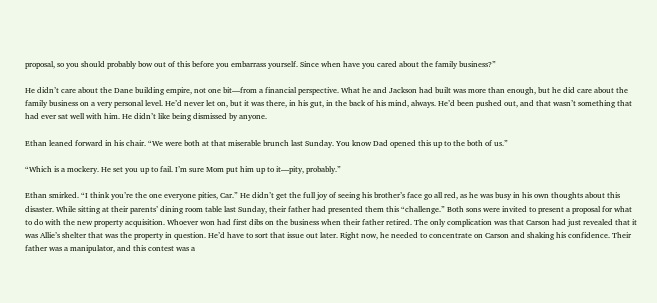proposal, so you should probably bow out of this before you embarrass yourself. Since when have you cared about the family business?”

He didn’t care about the Dane building empire, not one bit—from a financial perspective. What he and Jackson had built was more than enough, but he did care about the family business on a very personal level. He’d never let on, but it was there, in his gut, in the back of his mind, always. He’d been pushed out, and that wasn’t something that had ever sat well with him. He didn’t like being dismissed by anyone.

Ethan leaned forward in his chair. “We were both at that miserable brunch last Sunday. You know Dad opened this up to the both of us.”

“Which is a mockery. He set you up to fail. I’m sure Mom put him up to it—pity, probably.”

Ethan smirked. “I think you’re the one everyone pities, Car.” He didn’t get the full joy of seeing his brother’s face go all red, as he was busy in his own thoughts about this disaster. While sitting at their parents’ dining room table last Sunday, their father had presented them this “challenge.” Both sons were invited to present a proposal for what to do with the new property acquisition. Whoever won had first dibs on the business when their father retired. The only complication was that Carson had just revealed that it was Allie’s shelter that was the property in question. He’d have to sort that issue out later. Right now, he needed to concentrate on Carson and shaking his confidence. Their father was a manipulator, and this contest was a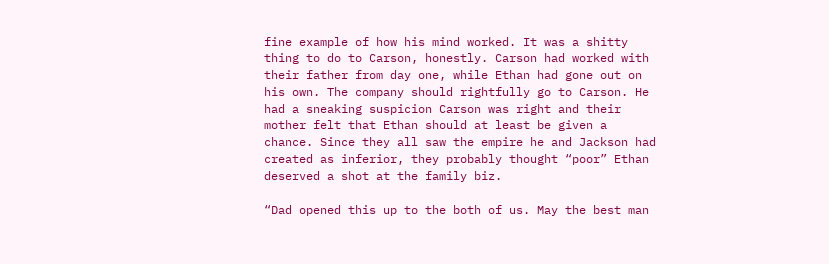fine example of how his mind worked. It was a shitty thing to do to Carson, honestly. Carson had worked with their father from day one, while Ethan had gone out on his own. The company should rightfully go to Carson. He had a sneaking suspicion Carson was right and their mother felt that Ethan should at least be given a chance. Since they all saw the empire he and Jackson had created as inferior, they probably thought “poor” Ethan deserved a shot at the family biz.

“Dad opened this up to the both of us. May the best man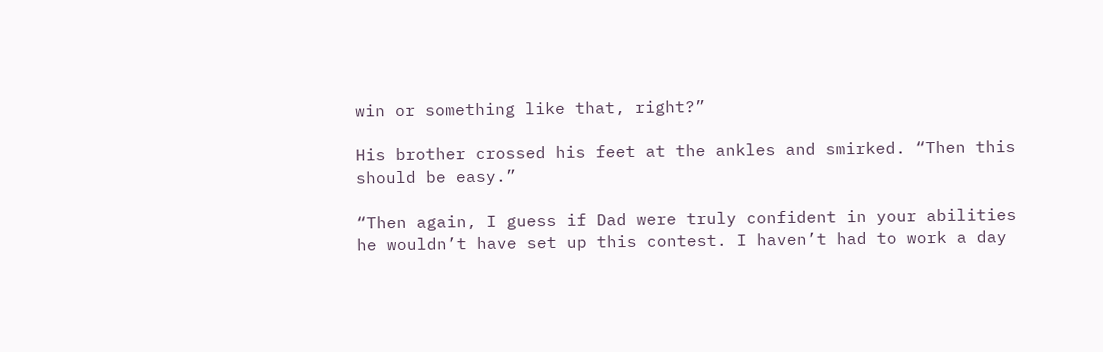win or something like that, right?”

His brother crossed his feet at the ankles and smirked. “Then this should be easy.”

“Then again, I guess if Dad were truly confident in your abilities he wouldn’t have set up this contest. I haven’t had to work a day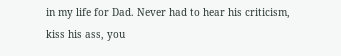in my life for Dad. Never had to hear his criticism, kiss his ass, you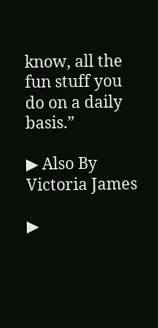know, all the fun stuff you do on a daily basis.”

▶ Also By Victoria James

▶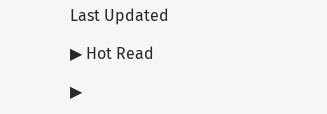Last Updated

▶ Hot Read

▶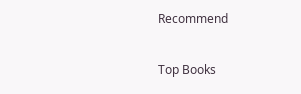Recommend

Top Books